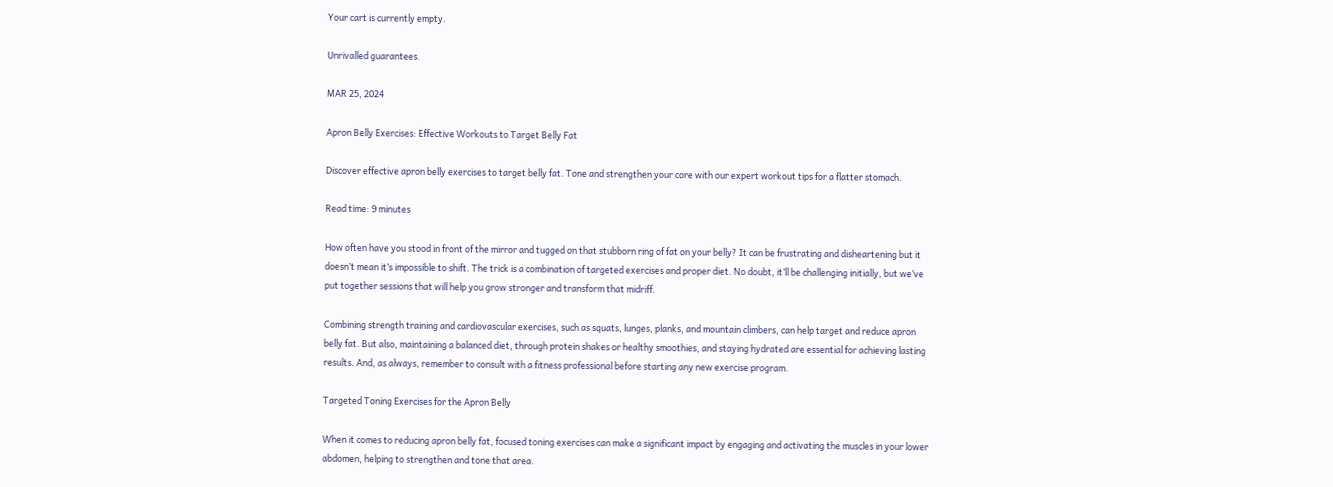Your cart is currently empty.

Unrivalled guarantees.

MAR 25, 2024

Apron Belly Exercises: Effective Workouts to Target Belly Fat

Discover effective apron belly exercises to target belly fat. Tone and strengthen your core with our expert workout tips for a flatter stomach.

Read time: 9 minutes

How often have you stood in front of the mirror and tugged on that stubborn ring of fat on your belly? It can be frustrating and disheartening but it doesn’t mean it’s impossible to shift. The trick is a combination of targeted exercises and proper diet. No doubt, it’ll be challenging initially, but we’ve put together sessions that will help you grow stronger and transform that midriff.

Combining strength training and cardiovascular exercises, such as squats, lunges, planks, and mountain climbers, can help target and reduce apron belly fat. But also, maintaining a balanced diet, through protein shakes or healthy smoothies, and staying hydrated are essential for achieving lasting results. And, as always, remember to consult with a fitness professional before starting any new exercise program.

Targeted Toning Exercises for the Apron Belly

When it comes to reducing apron belly fat, focused toning exercises can make a significant impact by engaging and activating the muscles in your lower abdomen, helping to strengthen and tone that area.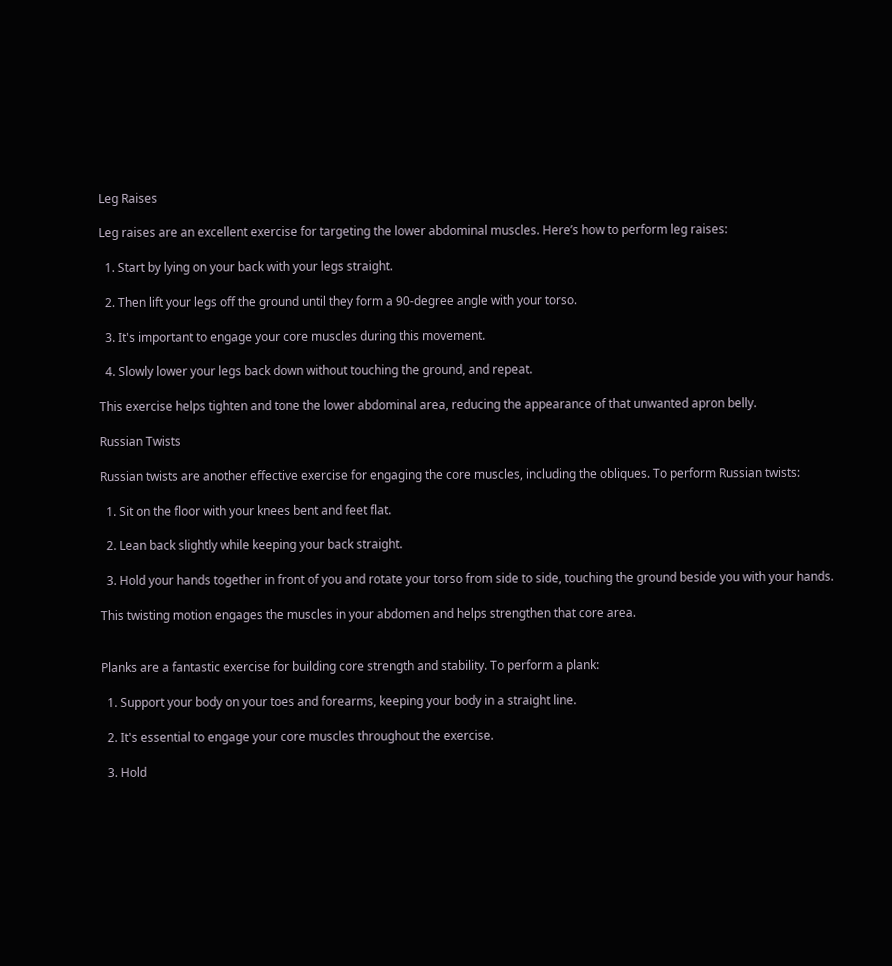Leg Raises

Leg raises are an excellent exercise for targeting the lower abdominal muscles. Here’s how to perform leg raises:

  1. Start by lying on your back with your legs straight.

  2. Then lift your legs off the ground until they form a 90-degree angle with your torso.

  3. It's important to engage your core muscles during this movement.

  4. Slowly lower your legs back down without touching the ground, and repeat.

This exercise helps tighten and tone the lower abdominal area, reducing the appearance of that unwanted apron belly.

Russian Twists

Russian twists are another effective exercise for engaging the core muscles, including the obliques. To perform Russian twists:

  1. Sit on the floor with your knees bent and feet flat.

  2. Lean back slightly while keeping your back straight.

  3. Hold your hands together in front of you and rotate your torso from side to side, touching the ground beside you with your hands.

This twisting motion engages the muscles in your abdomen and helps strengthen that core area.


Planks are a fantastic exercise for building core strength and stability. To perform a plank:

  1. Support your body on your toes and forearms, keeping your body in a straight line.

  2. It's essential to engage your core muscles throughout the exercise.

  3. Hold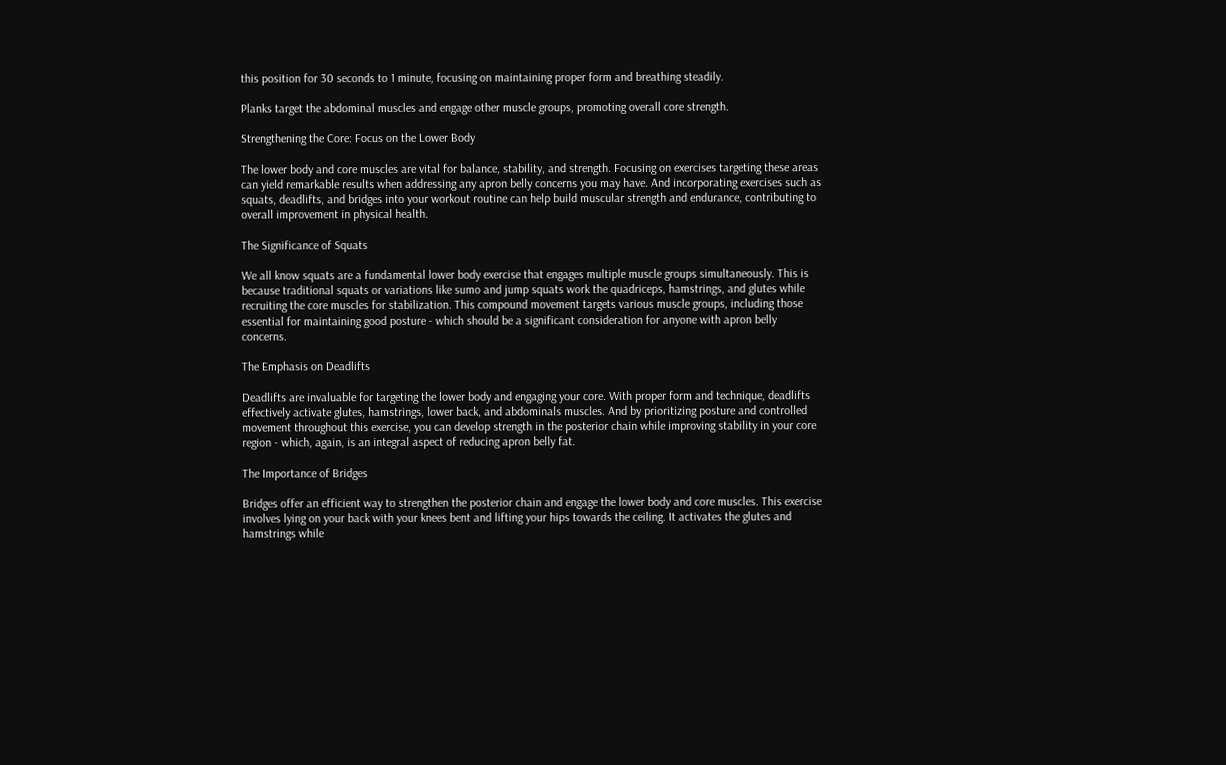this position for 30 seconds to 1 minute, focusing on maintaining proper form and breathing steadily.

Planks target the abdominal muscles and engage other muscle groups, promoting overall core strength.

Strengthening the Core: Focus on the Lower Body

The lower body and core muscles are vital for balance, stability, and strength. Focusing on exercises targeting these areas can yield remarkable results when addressing any apron belly concerns you may have. And incorporating exercises such as squats, deadlifts, and bridges into your workout routine can help build muscular strength and endurance, contributing to overall improvement in physical health.

The Significance of Squats

We all know squats are a fundamental lower body exercise that engages multiple muscle groups simultaneously. This is because traditional squats or variations like sumo and jump squats work the quadriceps, hamstrings, and glutes while recruiting the core muscles for stabilization. This compound movement targets various muscle groups, including those essential for maintaining good posture - which should be a significant consideration for anyone with apron belly concerns.

The Emphasis on Deadlifts

Deadlifts are invaluable for targeting the lower body and engaging your core. With proper form and technique, deadlifts effectively activate glutes, hamstrings, lower back, and abdominals muscles. And by prioritizing posture and controlled movement throughout this exercise, you can develop strength in the posterior chain while improving stability in your core region - which, again, is an integral aspect of reducing apron belly fat.

The Importance of Bridges

Bridges offer an efficient way to strengthen the posterior chain and engage the lower body and core muscles. This exercise involves lying on your back with your knees bent and lifting your hips towards the ceiling. It activates the glutes and hamstrings while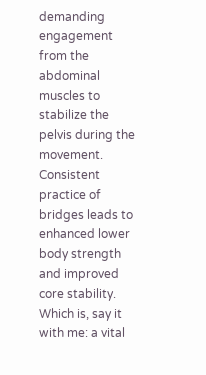demanding engagement from the abdominal muscles to stabilize the pelvis during the movement. Consistent practice of bridges leads to enhanced lower body strength and improved core stability. Which is, say it with me: a vital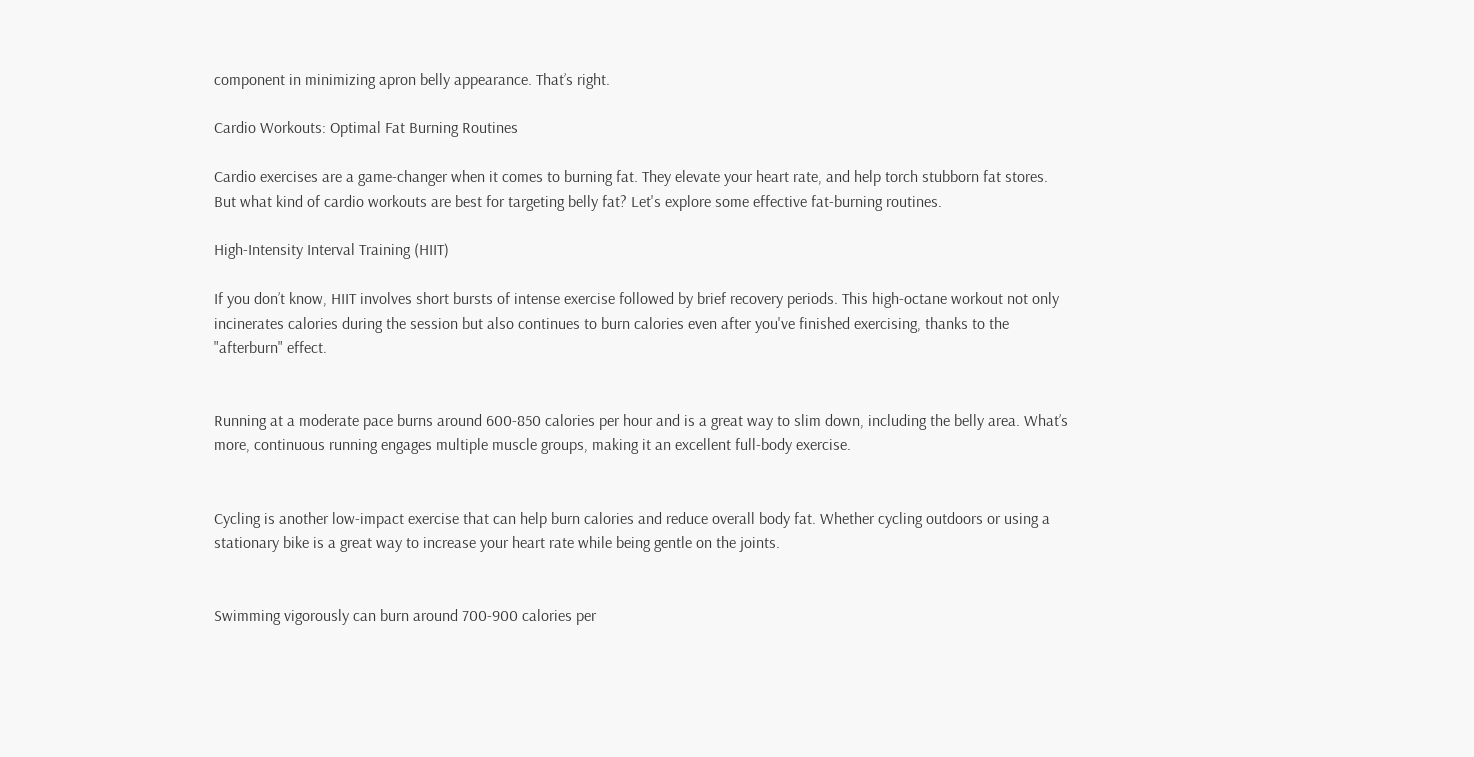component in minimizing apron belly appearance. That’s right.

Cardio Workouts: Optimal Fat Burning Routines

Cardio exercises are a game-changer when it comes to burning fat. They elevate your heart rate, and help torch stubborn fat stores. But what kind of cardio workouts are best for targeting belly fat? Let's explore some effective fat-burning routines.

High-Intensity Interval Training (HIIT)

If you don’t know, HIIT involves short bursts of intense exercise followed by brief recovery periods. This high-octane workout not only incinerates calories during the session but also continues to burn calories even after you've finished exercising, thanks to the "afterburn" effect.


Running at a moderate pace burns around 600-850 calories per hour and is a great way to slim down, including the belly area. What’s more, continuous running engages multiple muscle groups, making it an excellent full-body exercise.


Cycling is another low-impact exercise that can help burn calories and reduce overall body fat. Whether cycling outdoors or using a stationary bike is a great way to increase your heart rate while being gentle on the joints.


Swimming vigorously can burn around 700-900 calories per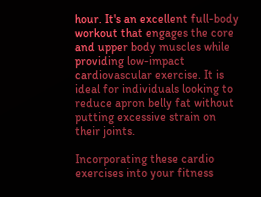hour. It's an excellent full-body workout that engages the core and upper body muscles while providing low-impact cardiovascular exercise. It is ideal for individuals looking to reduce apron belly fat without putting excessive strain on their joints.

Incorporating these cardio exercises into your fitness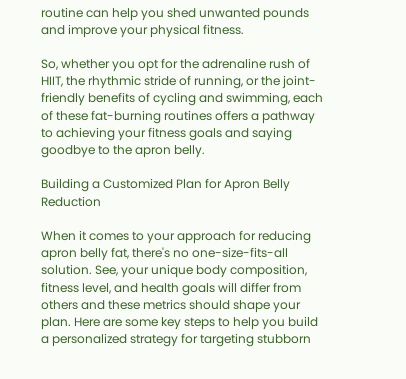routine can help you shed unwanted pounds and improve your physical fitness.

So, whether you opt for the adrenaline rush of HIIT, the rhythmic stride of running, or the joint-friendly benefits of cycling and swimming, each of these fat-burning routines offers a pathway to achieving your fitness goals and saying goodbye to the apron belly.

Building a Customized Plan for Apron Belly Reduction

When it comes to your approach for reducing apron belly fat, there's no one-size-fits-all solution. See, your unique body composition, fitness level, and health goals will differ from others and these metrics should shape your plan. Here are some key steps to help you build a personalized strategy for targeting stubborn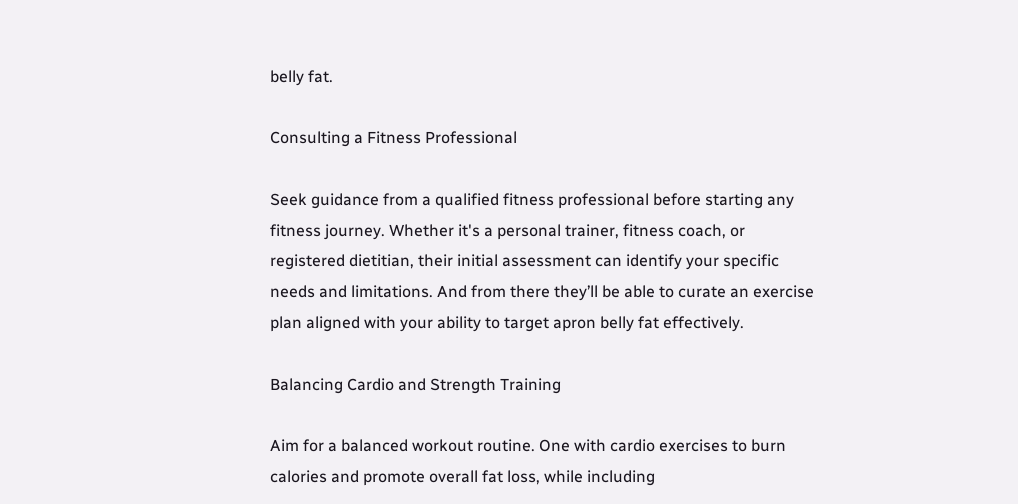belly fat.

Consulting a Fitness Professional

Seek guidance from a qualified fitness professional before starting any fitness journey. Whether it's a personal trainer, fitness coach, or registered dietitian, their initial assessment can identify your specific needs and limitations. And from there they’ll be able to curate an exercise plan aligned with your ability to target apron belly fat effectively.

Balancing Cardio and Strength Training

Aim for a balanced workout routine. One with cardio exercises to burn calories and promote overall fat loss, while including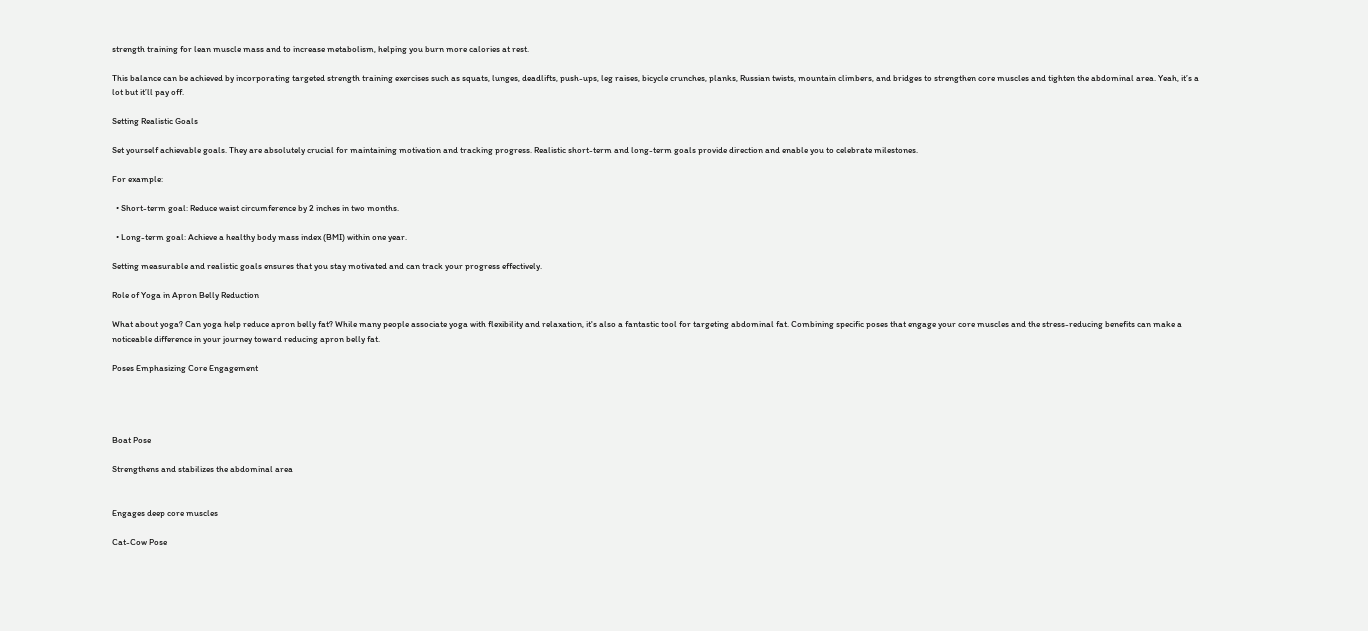strength training for lean muscle mass and to increase metabolism, helping you burn more calories at rest.

This balance can be achieved by incorporating targeted strength training exercises such as squats, lunges, deadlifts, push-ups, leg raises, bicycle crunches, planks, Russian twists, mountain climbers, and bridges to strengthen core muscles and tighten the abdominal area. Yeah, it’s a lot but it’ll pay off.

Setting Realistic Goals

Set yourself achievable goals. They are absolutely crucial for maintaining motivation and tracking progress. Realistic short-term and long-term goals provide direction and enable you to celebrate milestones.

For example:

  • Short-term goal: Reduce waist circumference by 2 inches in two months.

  • Long-term goal: Achieve a healthy body mass index (BMI) within one year.

Setting measurable and realistic goals ensures that you stay motivated and can track your progress effectively.

Role of Yoga in Apron Belly Reduction

What about yoga? Can yoga help reduce apron belly fat? While many people associate yoga with flexibility and relaxation, it's also a fantastic tool for targeting abdominal fat. Combining specific poses that engage your core muscles and the stress-reducing benefits can make a noticeable difference in your journey toward reducing apron belly fat.

Poses Emphasizing Core Engagement




Boat Pose

Strengthens and stabilizes the abdominal area


Engages deep core muscles

Cat-Cow Pose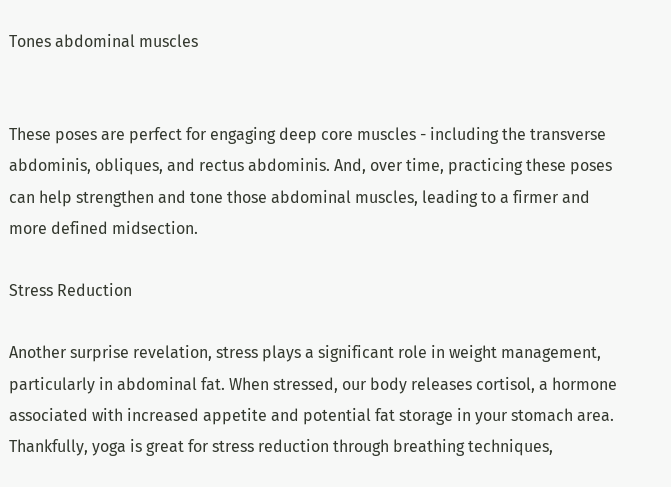Tones abdominal muscles


These poses are perfect for engaging deep core muscles - including the transverse abdominis, obliques, and rectus abdominis. And, over time, practicing these poses can help strengthen and tone those abdominal muscles, leading to a firmer and more defined midsection.

Stress Reduction

Another surprise revelation, stress plays a significant role in weight management, particularly in abdominal fat. When stressed, our body releases cortisol, a hormone associated with increased appetite and potential fat storage in your stomach area. Thankfully, yoga is great for stress reduction through breathing techniques,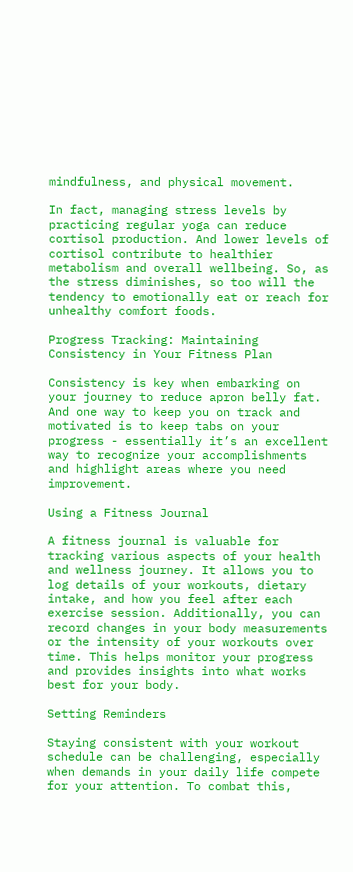mindfulness, and physical movement.

In fact, managing stress levels by practicing regular yoga can reduce cortisol production. And lower levels of cortisol contribute to healthier metabolism and overall wellbeing. So, as the stress diminishes, so too will the tendency to emotionally eat or reach for unhealthy comfort foods.

Progress Tracking: Maintaining Consistency in Your Fitness Plan

Consistency is key when embarking on your journey to reduce apron belly fat. And one way to keep you on track and motivated is to keep tabs on your progress - essentially it’s an excellent way to recognize your accomplishments and highlight areas where you need improvement.

Using a Fitness Journal

A fitness journal is valuable for tracking various aspects of your health and wellness journey. It allows you to log details of your workouts, dietary intake, and how you feel after each exercise session. Additionally, you can record changes in your body measurements or the intensity of your workouts over time. This helps monitor your progress and provides insights into what works best for your body.

Setting Reminders

Staying consistent with your workout schedule can be challenging, especially when demands in your daily life compete for your attention. To combat this,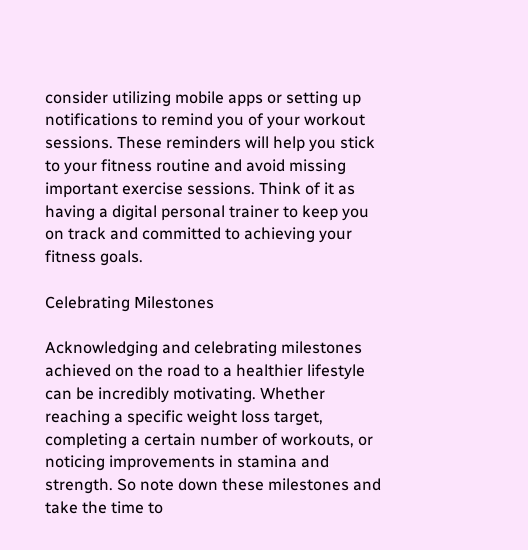consider utilizing mobile apps or setting up notifications to remind you of your workout sessions. These reminders will help you stick to your fitness routine and avoid missing important exercise sessions. Think of it as having a digital personal trainer to keep you on track and committed to achieving your fitness goals.

Celebrating Milestones

Acknowledging and celebrating milestones achieved on the road to a healthier lifestyle can be incredibly motivating. Whether reaching a specific weight loss target, completing a certain number of workouts, or noticing improvements in stamina and strength. So note down these milestones and take the time to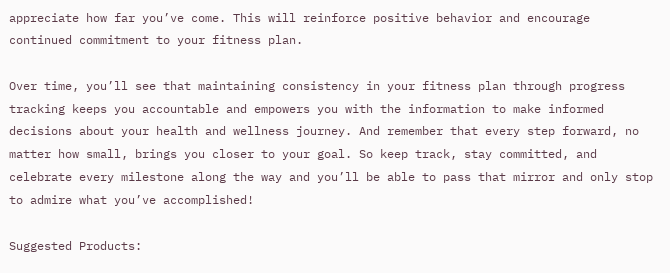appreciate how far you’ve come. This will reinforce positive behavior and encourage continued commitment to your fitness plan.

Over time, you’ll see that maintaining consistency in your fitness plan through progress tracking keeps you accountable and empowers you with the information to make informed decisions about your health and wellness journey. And remember that every step forward, no matter how small, brings you closer to your goal. So keep track, stay committed, and celebrate every milestone along the way and you’ll be able to pass that mirror and only stop to admire what you’ve accomplished!

Suggested Products: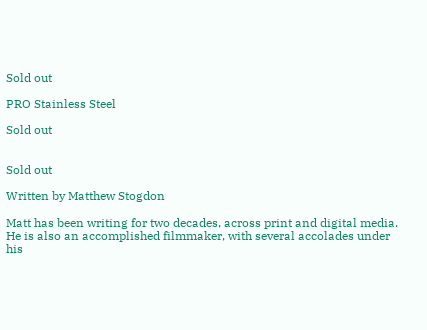Sold out

PRO Stainless Steel

Sold out


Sold out

Written by Matthew Stogdon

Matt has been writing for two decades, across print and digital media. He is also an accomplished filmmaker, with several accolades under his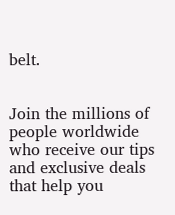belt.


Join the millions of people worldwide who receive our tips and exclusive deals that help you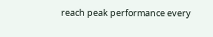reach peak performance every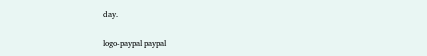day.

logo-paypal paypal